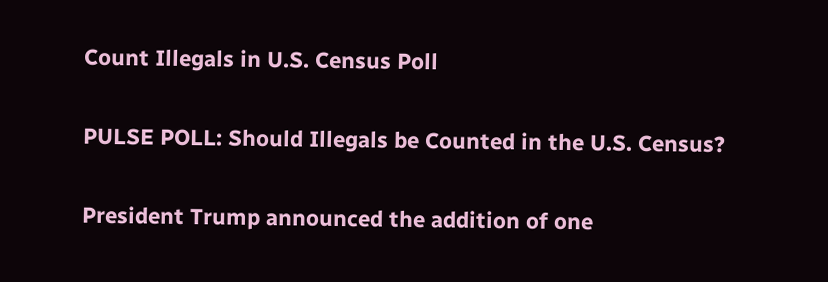Count Illegals in U.S. Census Poll

PULSE POLL: Should Illegals be Counted in the U.S. Census?

President Trump announced the addition of one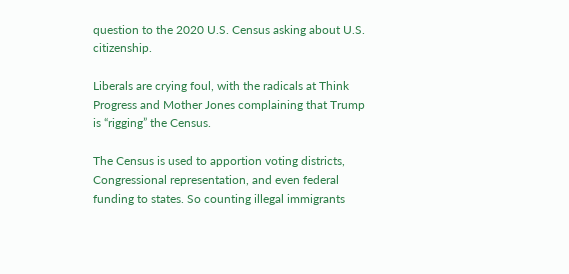question to the 2020 U.S. Census asking about U.S. citizenship.

Liberals are crying foul, with the radicals at Think Progress and Mother Jones complaining that Trump is “rigging” the Census.

The Census is used to apportion voting districts, Congressional representation, and even federal funding to states. So counting illegal immigrants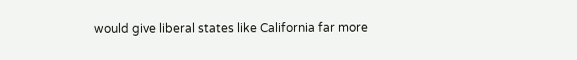would give liberal states like California far more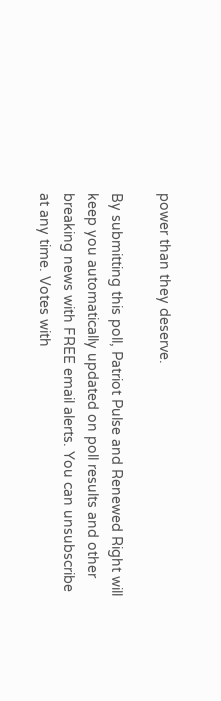power than they deserve.

By submitting this poll, Patriot Pulse and Renewed Right will keep you automatically updated on poll results and other breaking news with FREE email alerts. You can unsubscribe at any time. Votes with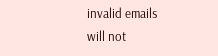invalid emails will not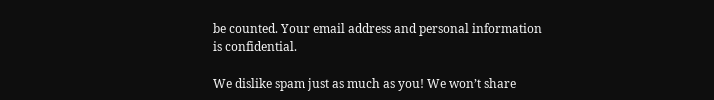be counted. Your email address and personal information is confidential.

We dislike spam just as much as you! We won’t share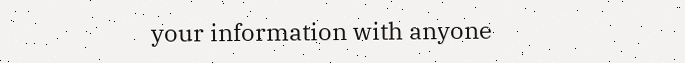your information with anyone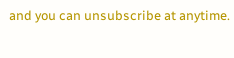and you can unsubscribe at anytime.